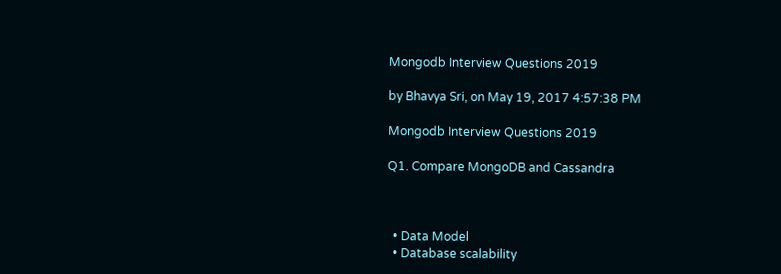Mongodb Interview Questions 2019

by Bhavya Sri, on May 19, 2017 4:57:38 PM

Mongodb Interview Questions 2019

Q1. Compare MongoDB and Cassandra



  • Data Model
  • Database scalability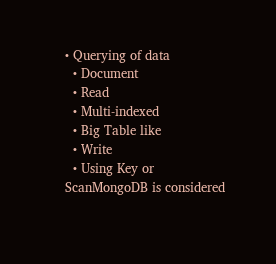• Querying of data
  • Document
  • Read
  • Multi-indexed
  • Big Table like
  • Write
  • Using Key or ScanMongoDB is considered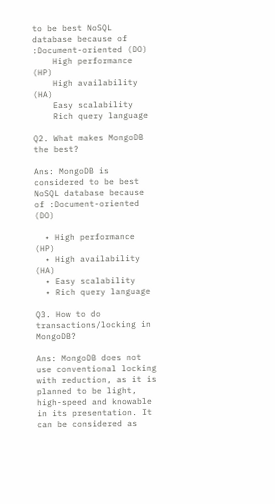to be best NoSQL database because of :Document-oriented (DO)
    High performance (HP)
    High availability (HA)
    Easy scalability
    Rich query language

Q2. What makes MongoDB the best?

Ans: MongoDB is considered to be best NoSQL database because of :Document-oriented (DO)

  • High performance (HP)
  • High availability (HA)
  • Easy scalability
  • Rich query language

Q3. How to do transactions/locking in MongoDB?

Ans: MongoDB does not use conventional locking with reduction, as it is planned to be light, high-speed and knowable in its presentation. It can be considered as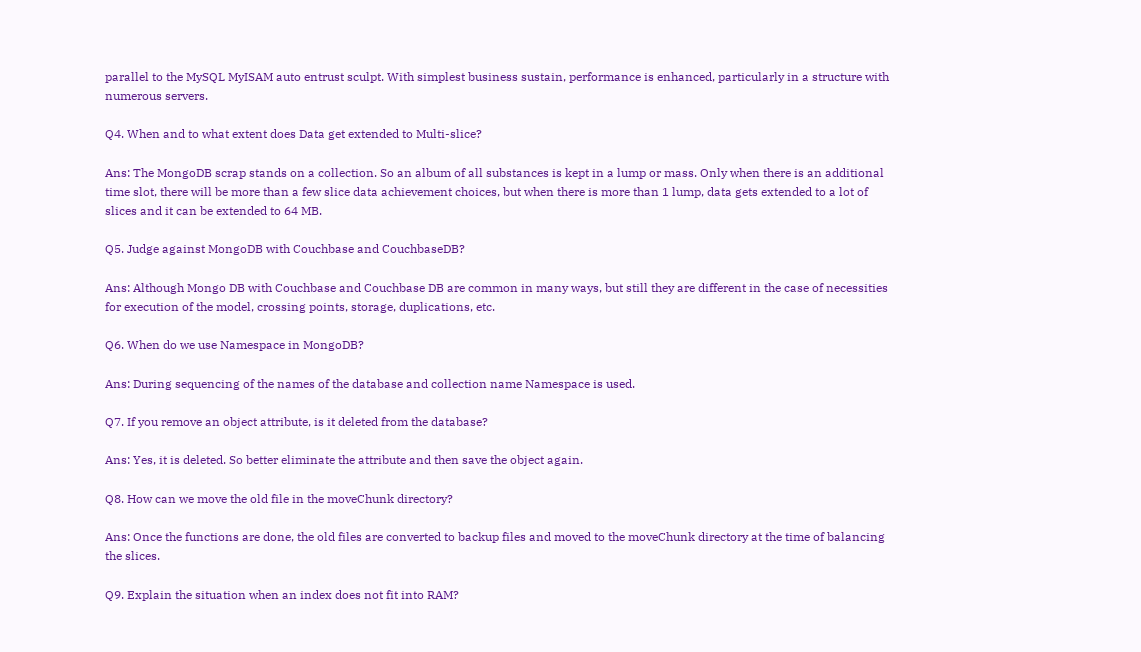parallel to the MySQL MyISAM auto entrust sculpt. With simplest business sustain, performance is enhanced, particularly in a structure with numerous servers.

Q4. When and to what extent does Data get extended to Multi-slice?

Ans: The MongoDB scrap stands on a collection. So an album of all substances is kept in a lump or mass. Only when there is an additional time slot, there will be more than a few slice data achievement choices, but when there is more than 1 lump, data gets extended to a lot of slices and it can be extended to 64 MB.

Q5. Judge against MongoDB with Couchbase and CouchbaseDB?

Ans: Although Mongo DB with Couchbase and Couchbase DB are common in many ways, but still they are different in the case of necessities for execution of the model, crossing points, storage, duplications, etc.

Q6. When do we use Namespace in MongoDB?

Ans: During sequencing of the names of the database and collection name Namespace is used.

Q7. If you remove an object attribute, is it deleted from the database?

Ans: Yes, it is deleted. So better eliminate the attribute and then save the object again.

Q8. How can we move the old file in the moveChunk directory?

Ans: Once the functions are done, the old files are converted to backup files and moved to the moveChunk directory at the time of balancing the slices.

Q9. Explain the situation when an index does not fit into RAM?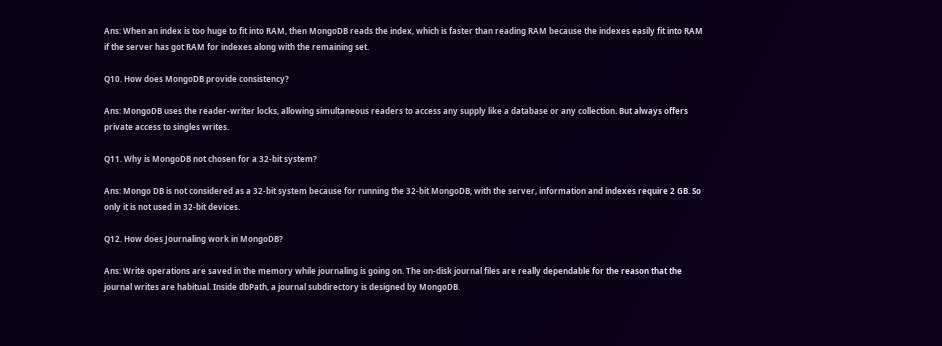Ans: When an index is too huge to fit into RAM, then MongoDB reads the index, which is faster than reading RAM because the indexes easily fit into RAM if the server has got RAM for indexes along with the remaining set.

Q10. How does MongoDB provide consistency?

Ans: MongoDB uses the reader-writer locks, allowing simultaneous readers to access any supply like a database or any collection. But always offers private access to singles writes.

Q11. Why is MongoDB not chosen for a 32-bit system?

Ans: Mongo DB is not considered as a 32-bit system because for running the 32-bit MongoDB, with the server, information and indexes require 2 GB. So only it is not used in 32-bit devices.

Q12. How does Journaling work in MongoDB?

Ans: Write operations are saved in the memory while journaling is going on. The on-disk journal files are really dependable for the reason that the journal writes are habitual. Inside dbPath, a journal subdirectory is designed by MongoDB.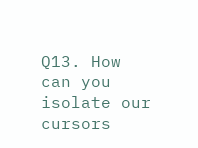Q13. How can you isolate our cursors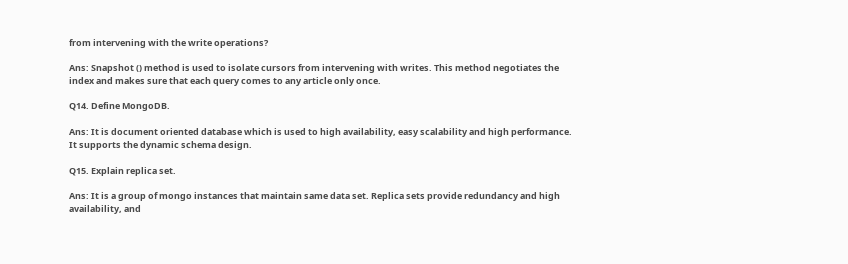from intervening with the write operations?

Ans: Snapshot () method is used to isolate cursors from intervening with writes. This method negotiates the index and makes sure that each query comes to any article only once.

Q14. Define MongoDB.

Ans: It is document oriented database which is used to high availability, easy scalability and high performance. It supports the dynamic schema design.

Q15. Explain replica set.

Ans: It is a group of mongo instances that maintain same data set. Replica sets provide redundancy and high availability, and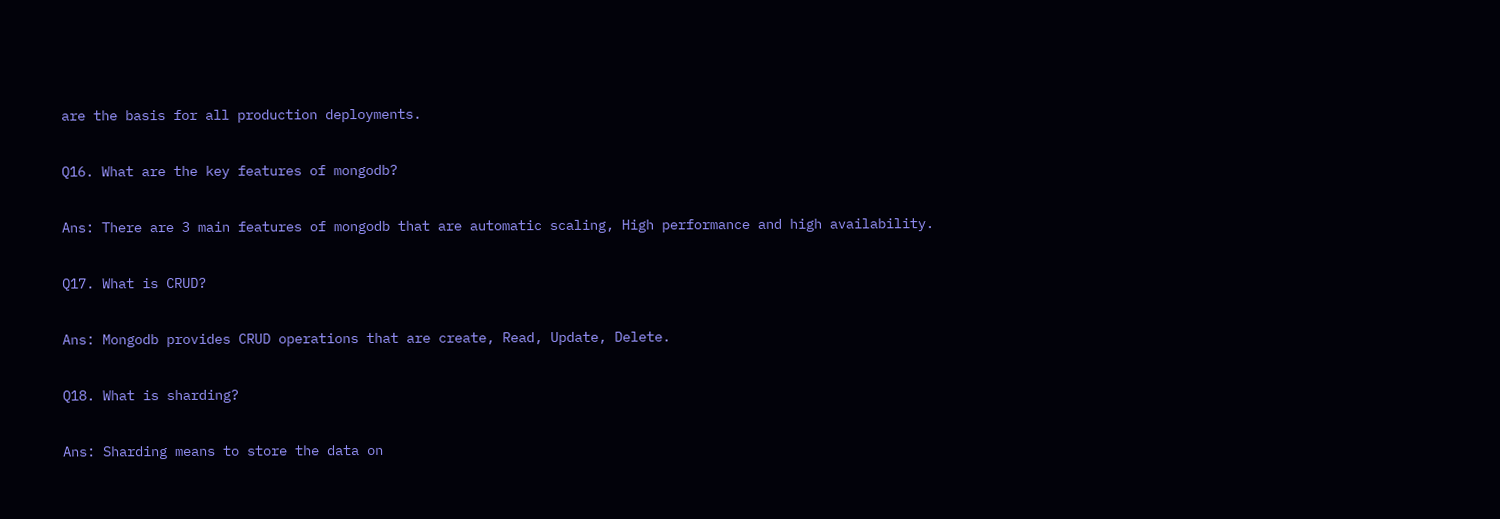are the basis for all production deployments.

Q16. What are the key features of mongodb?

Ans: There are 3 main features of mongodb that are automatic scaling, High performance and high availability.

Q17. What is CRUD?

Ans: Mongodb provides CRUD operations that are create, Read, Update, Delete.

Q18. What is sharding?

Ans: Sharding means to store the data on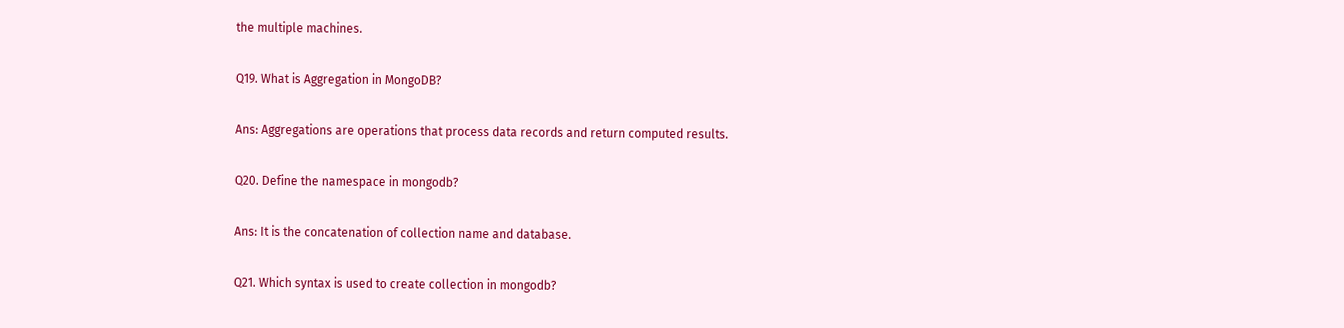the multiple machines.

Q19. What is Aggregation in MongoDB?

Ans: Aggregations are operations that process data records and return computed results.

Q20. Define the namespace in mongodb?

Ans: It is the concatenation of collection name and database.

Q21. Which syntax is used to create collection in mongodb?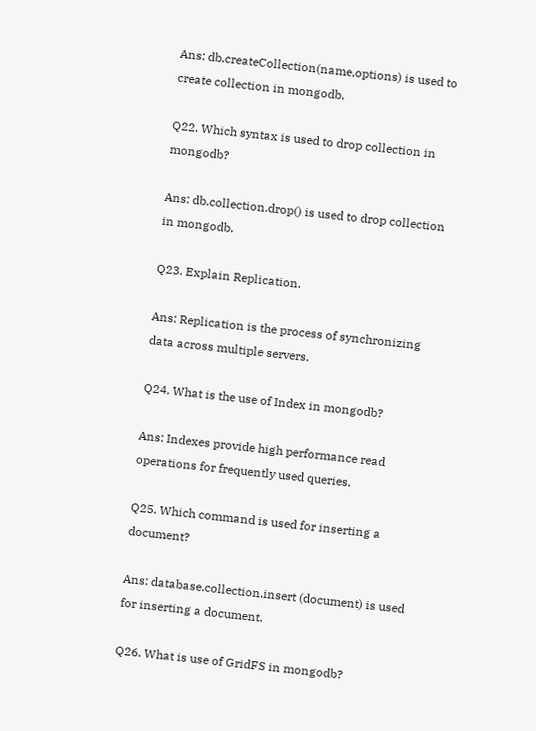Ans: db.createCollection(name,options) is used to create collection in mongodb.

Q22. Which syntax is used to drop collection in mongodb?

Ans: db.collection.drop() is used to drop collection in mongodb.

Q23. Explain Replication.

Ans: Replication is the process of synchronizing data across multiple servers.

Q24. What is the use of Index in mongodb?

Ans: Indexes provide high performance read operations for frequently used queries.

Q25. Which command is used for inserting a document?

Ans: database.collection.insert (document) is used for inserting a document.

Q26. What is use of GridFS in mongodb?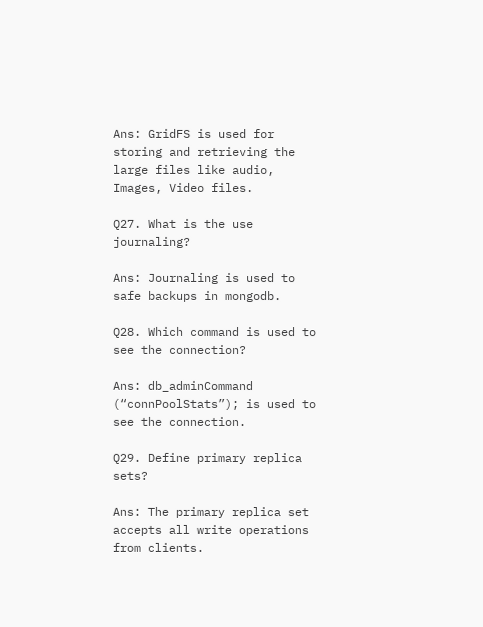Ans: GridFS is used for storing and retrieving the large files like audio, Images, Video files.

Q27. What is the use journaling?

Ans: Journaling is used to safe backups in mongodb.

Q28. Which command is used to see the connection?

Ans: db_adminCommand (“connPoolStats”); is used to see the connection.

Q29. Define primary replica sets?

Ans: The primary replica set accepts all write operations from clients.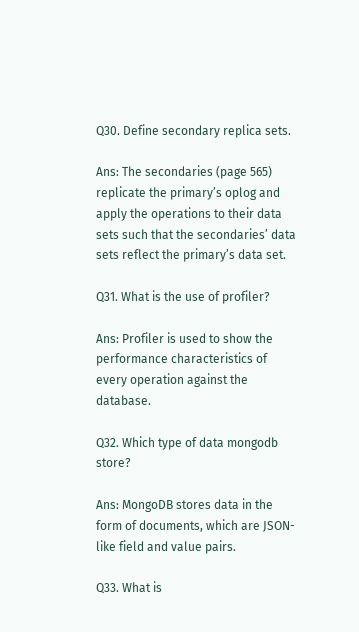Q30. Define secondary replica sets.

Ans: The secondaries (page 565) replicate the primary’s oplog and apply the operations to their data sets such that the secondaries’ data sets reflect the primary’s data set.

Q31. What is the use of profiler?

Ans: Profiler is used to show the performance characteristics of every operation against the database.

Q32. Which type of data mongodb store?

Ans: MongoDB stores data in the form of documents, which are JSON-like field and value pairs.

Q33. What is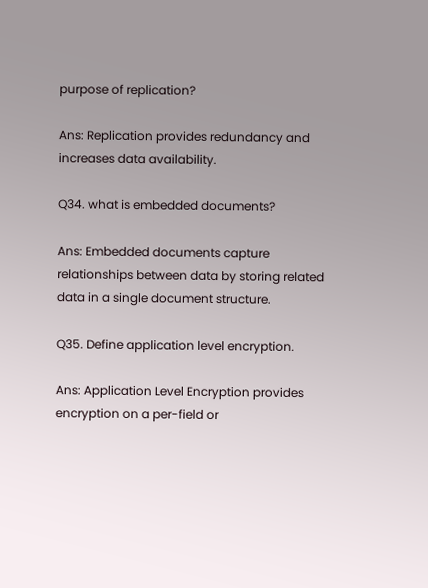purpose of replication?

Ans: Replication provides redundancy and increases data availability.

Q34. what is embedded documents?

Ans: Embedded documents capture relationships between data by storing related data in a single document structure.

Q35. Define application level encryption.

Ans: Application Level Encryption provides encryption on a per-field or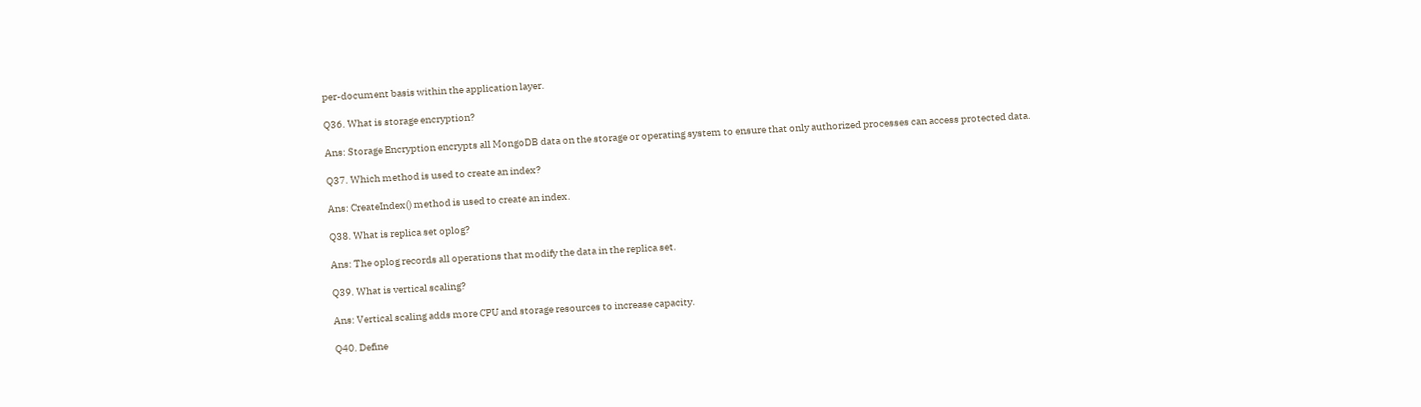per-document basis within the application layer.

Q36. What is storage encryption?

Ans: Storage Encryption encrypts all MongoDB data on the storage or operating system to ensure that only authorized processes can access protected data.

Q37. Which method is used to create an index?

Ans: CreateIndex() method is used to create an index.

Q38. What is replica set oplog?

Ans: The oplog records all operations that modify the data in the replica set.

Q39. What is vertical scaling?

Ans: Vertical scaling adds more CPU and storage resources to increase capacity.

Q40. Define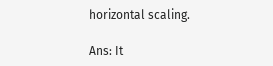horizontal scaling.

Ans: It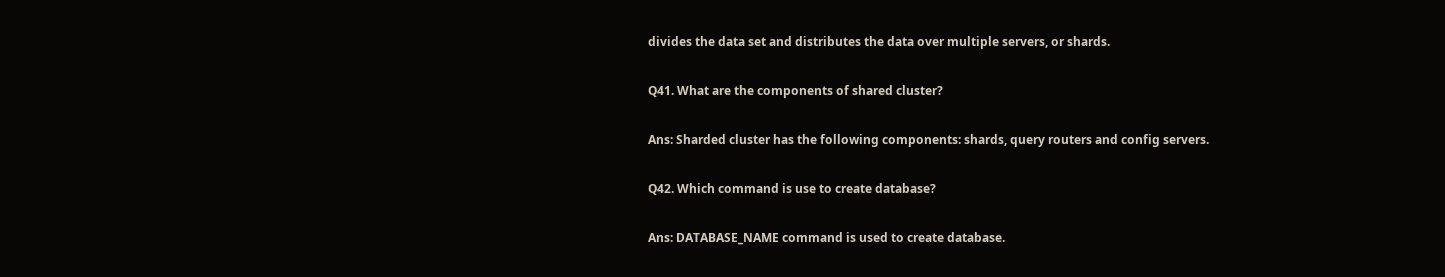divides the data set and distributes the data over multiple servers, or shards.

Q41. What are the components of shared cluster?

Ans: Sharded cluster has the following components: shards, query routers and config servers.

Q42. Which command is use to create database?

Ans: DATABASE_NAME command is used to create database.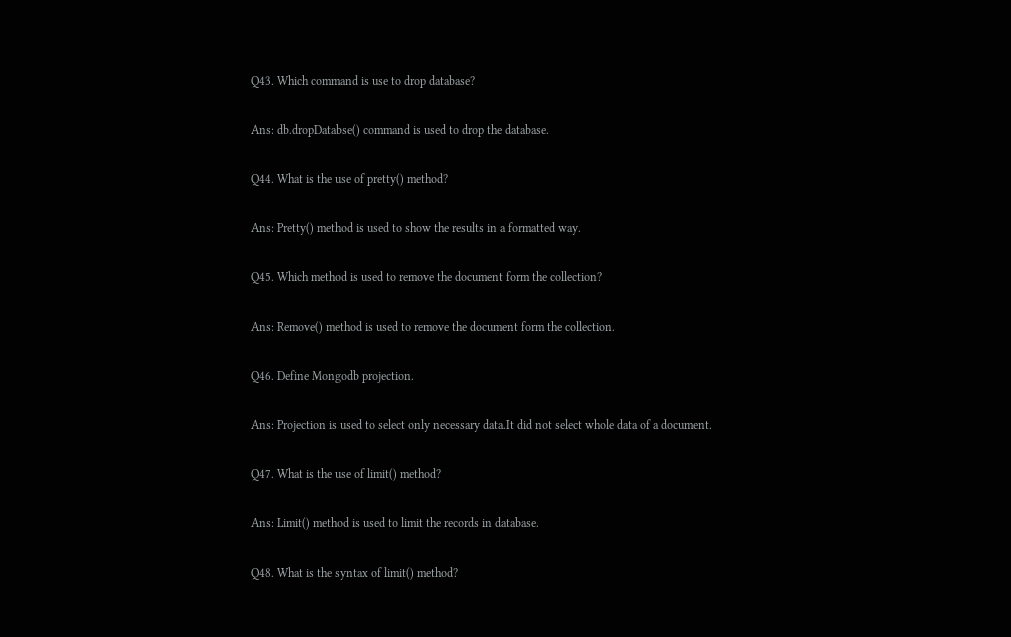Q43. Which command is use to drop database?

Ans: db.dropDatabse() command is used to drop the database.

Q44. What is the use of pretty() method?

Ans: Pretty() method is used to show the results in a formatted way.

Q45. Which method is used to remove the document form the collection?

Ans: Remove() method is used to remove the document form the collection.

Q46. Define Mongodb projection.

Ans: Projection is used to select only necessary data.It did not select whole data of a document.

Q47. What is the use of limit() method?

Ans: Limit() method is used to limit the records in database.

Q48. What is the syntax of limit() method?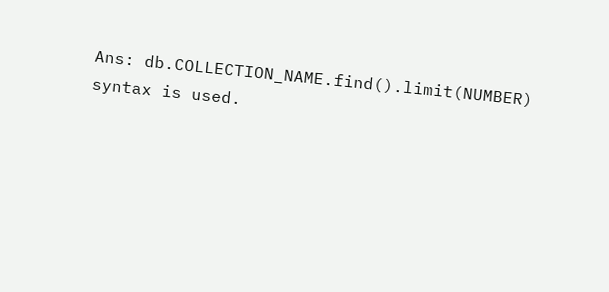Ans: db.COLLECTION_NAME.find().limit(NUMBER) syntax is used.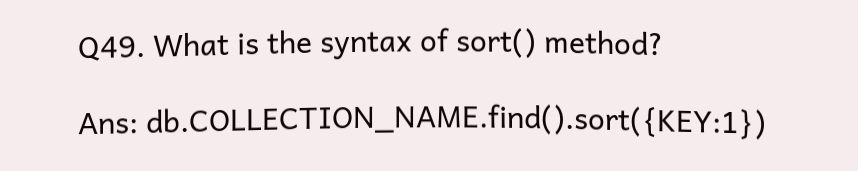Q49. What is the syntax of sort() method?

Ans: db.COLLECTION_NAME.find().sort({KEY:1})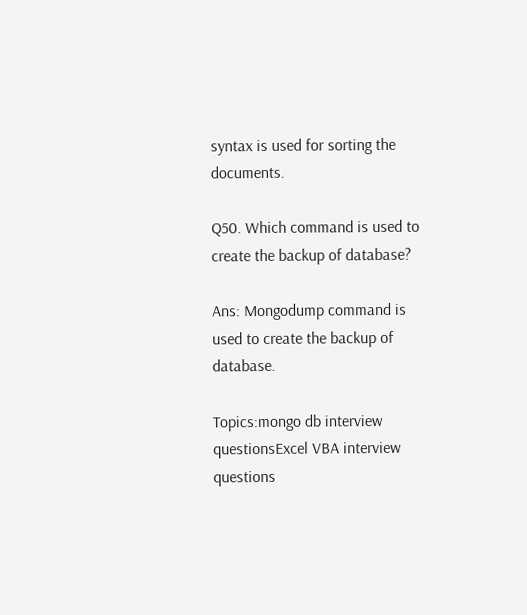syntax is used for sorting the documents.

Q50. Which command is used to create the backup of database?

Ans: Mongodump command is used to create the backup of database.

Topics:mongo db interview questionsExcel VBA interview questions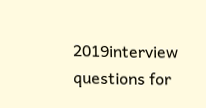2019interview questions for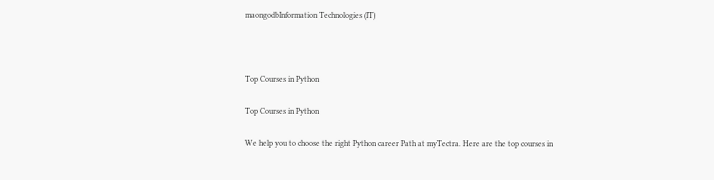maongodbInformation Technologies (IT)



Top Courses in Python

Top Courses in Python

We help you to choose the right Python career Path at myTectra. Here are the top courses in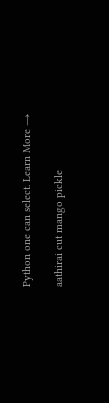Python one can select. Learn More →

aathirai cut mango pickle